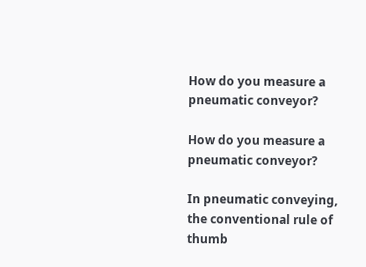How do you measure a pneumatic conveyor?

How do you measure a pneumatic conveyor?

In pneumatic conveying, the conventional rule of thumb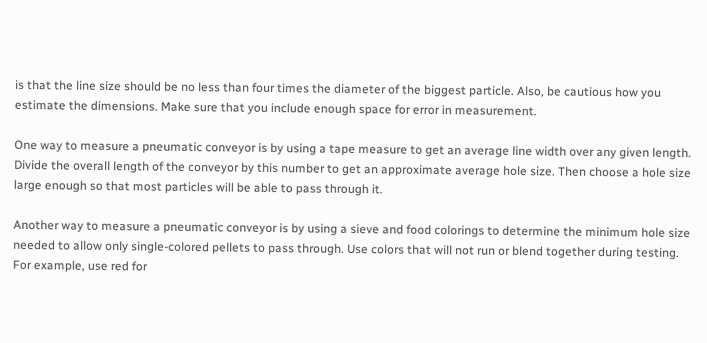is that the line size should be no less than four times the diameter of the biggest particle. Also, be cautious how you estimate the dimensions. Make sure that you include enough space for error in measurement.

One way to measure a pneumatic conveyor is by using a tape measure to get an average line width over any given length. Divide the overall length of the conveyor by this number to get an approximate average hole size. Then choose a hole size large enough so that most particles will be able to pass through it.

Another way to measure a pneumatic conveyor is by using a sieve and food colorings to determine the minimum hole size needed to allow only single-colored pellets to pass through. Use colors that will not run or blend together during testing. For example, use red for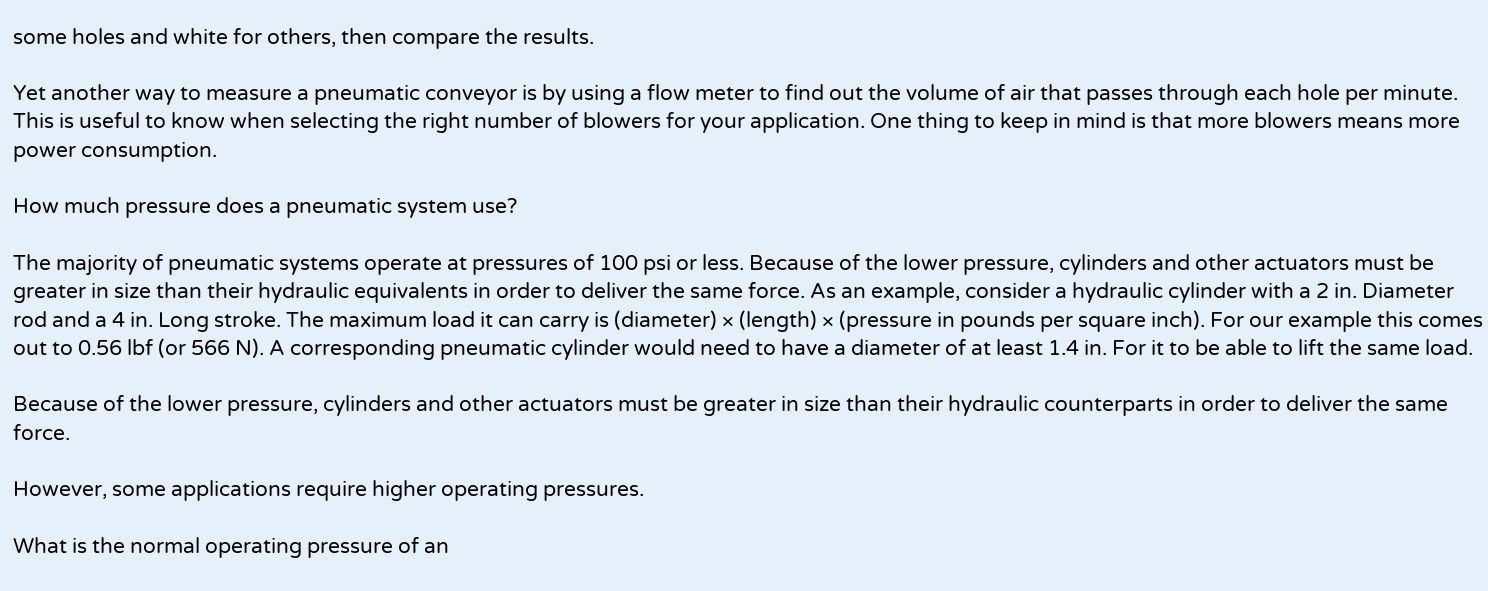some holes and white for others, then compare the results.

Yet another way to measure a pneumatic conveyor is by using a flow meter to find out the volume of air that passes through each hole per minute. This is useful to know when selecting the right number of blowers for your application. One thing to keep in mind is that more blowers means more power consumption.

How much pressure does a pneumatic system use?

The majority of pneumatic systems operate at pressures of 100 psi or less. Because of the lower pressure, cylinders and other actuators must be greater in size than their hydraulic equivalents in order to deliver the same force. As an example, consider a hydraulic cylinder with a 2 in. Diameter rod and a 4 in. Long stroke. The maximum load it can carry is (diameter) × (length) × (pressure in pounds per square inch). For our example this comes out to 0.56 lbf (or 566 N). A corresponding pneumatic cylinder would need to have a diameter of at least 1.4 in. For it to be able to lift the same load.

Because of the lower pressure, cylinders and other actuators must be greater in size than their hydraulic counterparts in order to deliver the same force.

However, some applications require higher operating pressures.

What is the normal operating pressure of an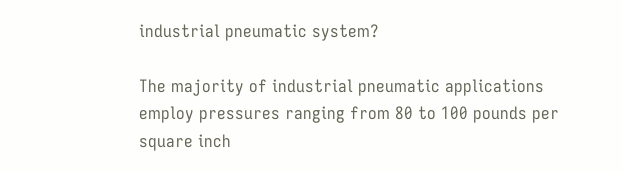industrial pneumatic system?

The majority of industrial pneumatic applications employ pressures ranging from 80 to 100 pounds per square inch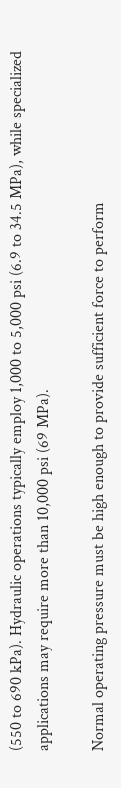(550 to 690 kPa). Hydraulic operations typically employ 1,000 to 5,000 psi (6.9 to 34.5 MPa), while specialized applications may require more than 10,000 psi (69 MPa).

Normal operating pressure must be high enough to provide sufficient force to perform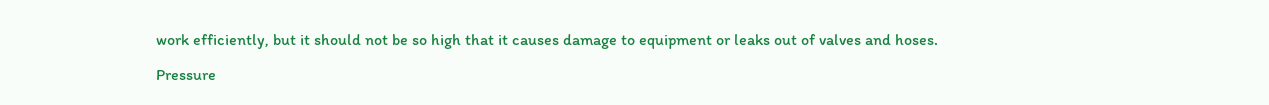work efficiently, but it should not be so high that it causes damage to equipment or leaks out of valves and hoses.

Pressure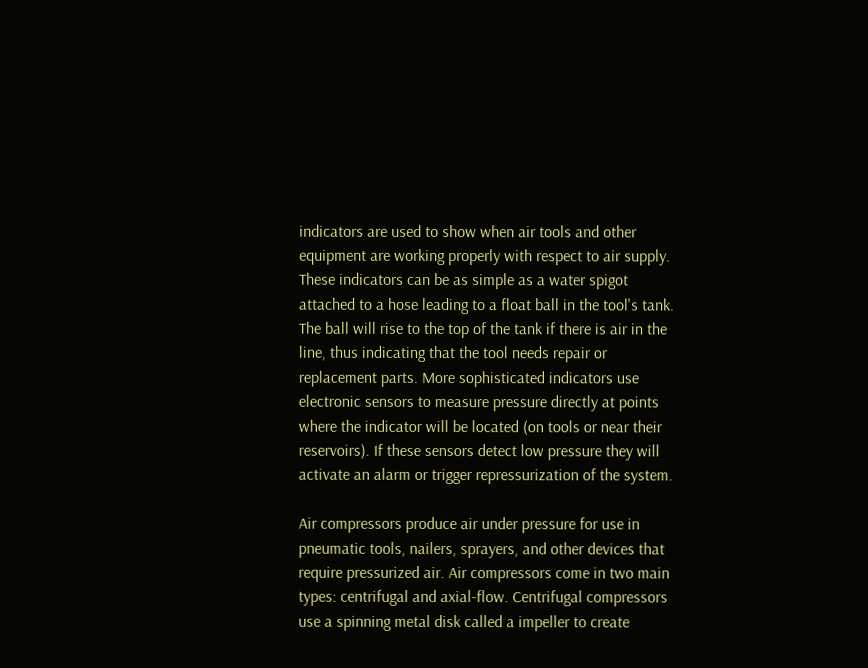indicators are used to show when air tools and other equipment are working properly with respect to air supply. These indicators can be as simple as a water spigot attached to a hose leading to a float ball in the tool's tank. The ball will rise to the top of the tank if there is air in the line, thus indicating that the tool needs repair or replacement parts. More sophisticated indicators use electronic sensors to measure pressure directly at points where the indicator will be located (on tools or near their reservoirs). If these sensors detect low pressure they will activate an alarm or trigger repressurization of the system.

Air compressors produce air under pressure for use in pneumatic tools, nailers, sprayers, and other devices that require pressurized air. Air compressors come in two main types: centrifugal and axial-flow. Centrifugal compressors use a spinning metal disk called a impeller to create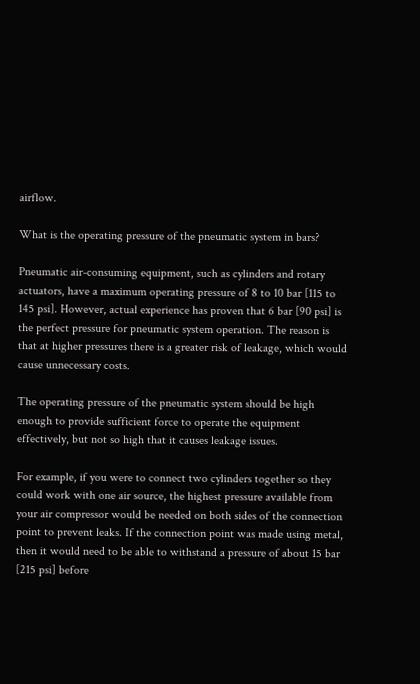airflow.

What is the operating pressure of the pneumatic system in bars?

Pneumatic air-consuming equipment, such as cylinders and rotary actuators, have a maximum operating pressure of 8 to 10 bar [115 to 145 psi]. However, actual experience has proven that 6 bar [90 psi] is the perfect pressure for pneumatic system operation. The reason is that at higher pressures there is a greater risk of leakage, which would cause unnecessary costs.

The operating pressure of the pneumatic system should be high enough to provide sufficient force to operate the equipment effectively, but not so high that it causes leakage issues.

For example, if you were to connect two cylinders together so they could work with one air source, the highest pressure available from your air compressor would be needed on both sides of the connection point to prevent leaks. If the connection point was made using metal, then it would need to be able to withstand a pressure of about 15 bar [215 psi] before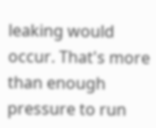leaking would occur. That's more than enough pressure to run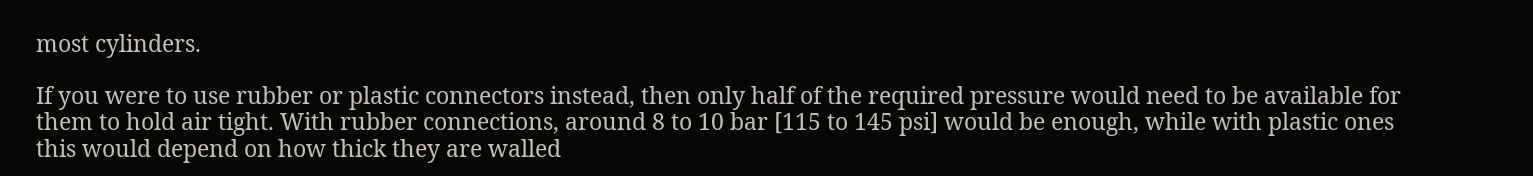most cylinders.

If you were to use rubber or plastic connectors instead, then only half of the required pressure would need to be available for them to hold air tight. With rubber connections, around 8 to 10 bar [115 to 145 psi] would be enough, while with plastic ones this would depend on how thick they are walled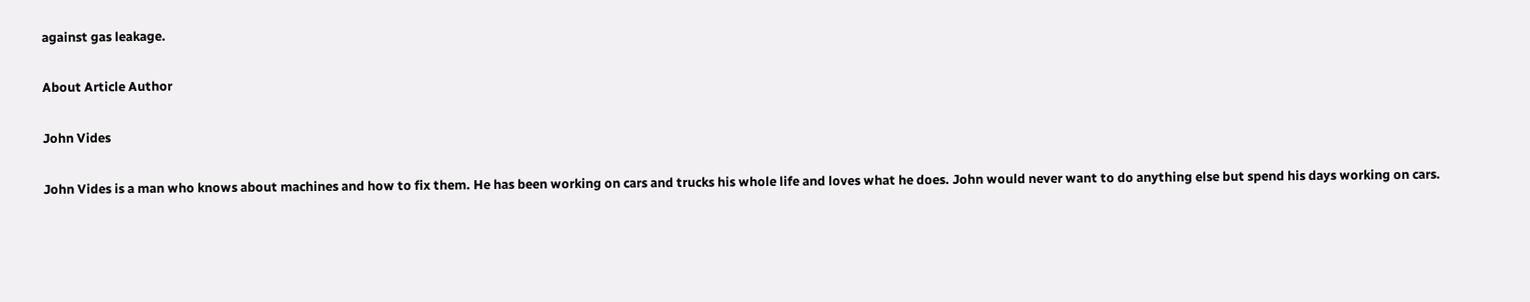against gas leakage.

About Article Author

John Vides

John Vides is a man who knows about machines and how to fix them. He has been working on cars and trucks his whole life and loves what he does. John would never want to do anything else but spend his days working on cars.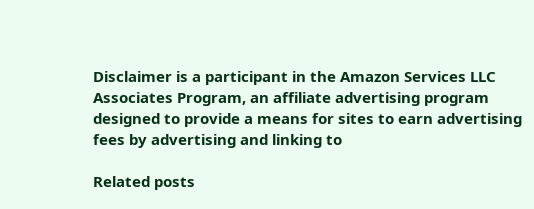Disclaimer is a participant in the Amazon Services LLC Associates Program, an affiliate advertising program designed to provide a means for sites to earn advertising fees by advertising and linking to

Related posts